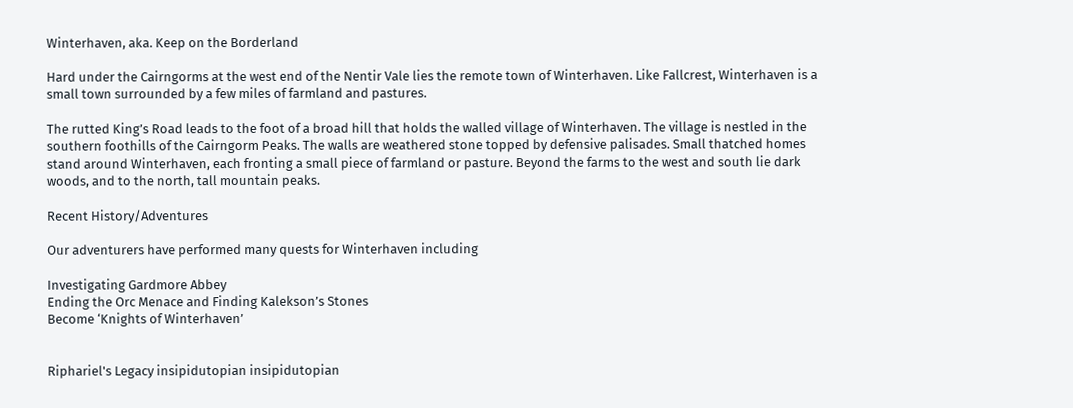Winterhaven, aka. Keep on the Borderland

Hard under the Cairngorms at the west end of the Nentir Vale lies the remote town of Winterhaven. Like Fallcrest, Winterhaven is a small town surrounded by a few miles of farmland and pastures.

The rutted King’s Road leads to the foot of a broad hill that holds the walled village of Winterhaven. The village is nestled in the southern foothills of the Cairngorm Peaks. The walls are weathered stone topped by defensive palisades. Small thatched homes stand around Winterhaven, each fronting a small piece of farmland or pasture. Beyond the farms to the west and south lie dark woods, and to the north, tall mountain peaks.

Recent History/Adventures

Our adventurers have performed many quests for Winterhaven including

Investigating Gardmore Abbey
Ending the Orc Menace and Finding Kalekson’s Stones
Become ‘Knights of Winterhaven’


Riphariel's Legacy insipidutopian insipidutopian